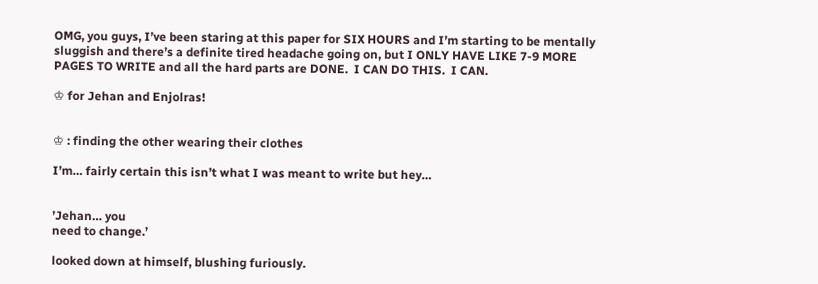OMG, you guys, I’ve been staring at this paper for SIX HOURS and I’m starting to be mentally sluggish and there’s a definite tired headache going on, but I ONLY HAVE LIKE 7-9 MORE PAGES TO WRITE and all the hard parts are DONE.  I CAN DO THIS.  I CAN.

♔ for Jehan and Enjolras!


♔ : finding the other wearing their clothes

I’m… fairly certain this isn’t what I was meant to write but hey…


’Jehan… you
need to change.’

looked down at himself, blushing furiously.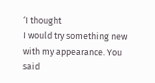‘I thought
I would try something new with my appearance. You said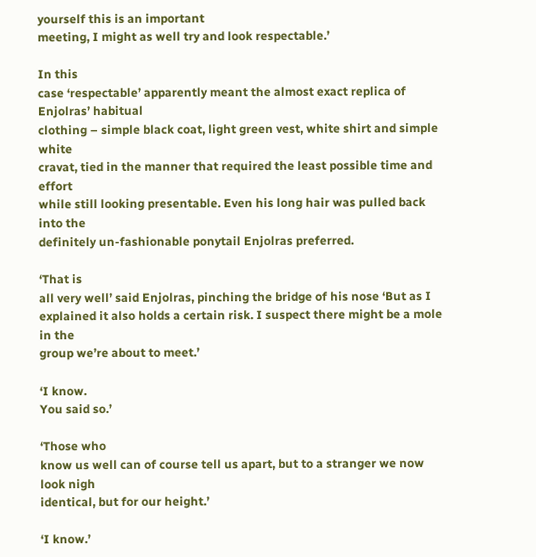yourself this is an important
meeting, I might as well try and look respectable.’

In this
case ‘respectable’ apparently meant the almost exact replica of Enjolras’ habitual
clothing – simple black coat, light green vest, white shirt and simple white
cravat, tied in the manner that required the least possible time and effort
while still looking presentable. Even his long hair was pulled back into the
definitely un-fashionable ponytail Enjolras preferred.

‘That is
all very well’ said Enjolras, pinching the bridge of his nose ‘But as I
explained it also holds a certain risk. I suspect there might be a mole in the
group we’re about to meet.’

‘I know.
You said so.’

‘Those who
know us well can of course tell us apart, but to a stranger we now look nigh
identical, but for our height.’

‘I know.’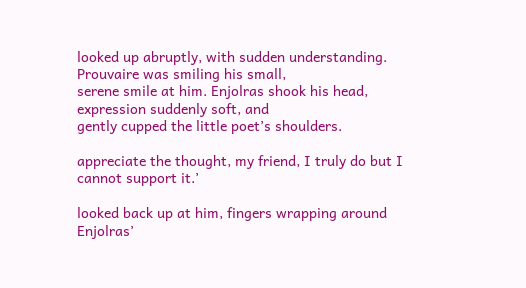looked up abruptly, with sudden understanding. Prouvaire was smiling his small,
serene smile at him. Enjolras shook his head, expression suddenly soft, and
gently cupped the little poet’s shoulders.

appreciate the thought, my friend, I truly do but I cannot support it.’

looked back up at him, fingers wrapping around Enjolras’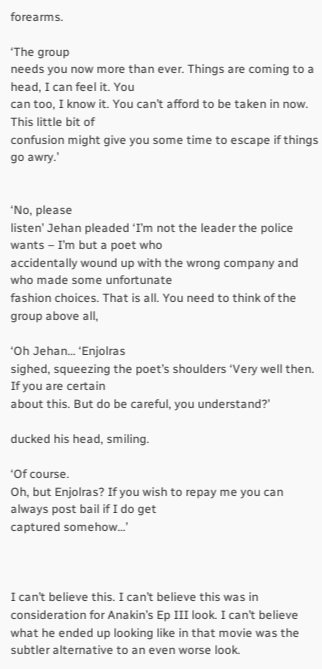forearms.

‘The group
needs you now more than ever. Things are coming to a head, I can feel it. You
can too, I know it. You can’t afford to be taken in now. This little bit of
confusion might give you some time to escape if things go awry.’


‘No, please
listen’ Jehan pleaded ‘I’m not the leader the police wants – I’m but a poet who
accidentally wound up with the wrong company and who made some unfortunate
fashion choices. That is all. You need to think of the group above all,

‘Oh Jehan… ‘Enjolras
sighed, squeezing the poet’s shoulders ‘Very well then. If you are certain
about this. But do be careful, you understand?’

ducked his head, smiling.

‘Of course.
Oh, but Enjolras? If you wish to repay me you can always post bail if I do get
captured somehow…’



I can’t believe this. I can’t believe this was in consideration for Anakin’s Ep III look. I can’t believe what he ended up looking like in that movie was the subtler alternative to an even worse look.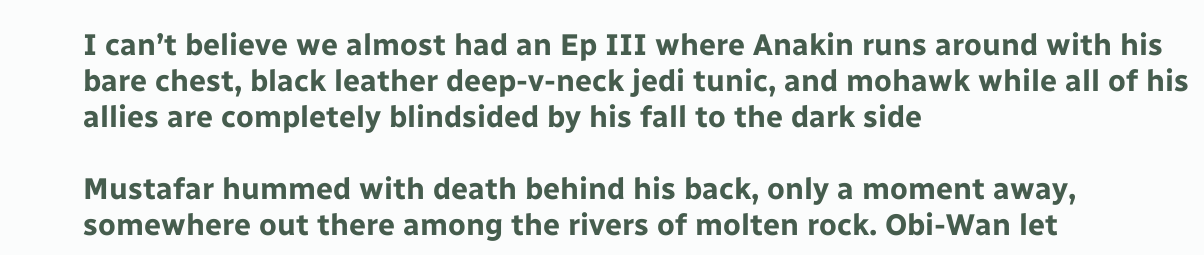I can’t believe we almost had an Ep III where Anakin runs around with his bare chest, black leather deep-v-neck jedi tunic, and mohawk while all of his allies are completely blindsided by his fall to the dark side

Mustafar hummed with death behind his back, only a moment away, somewhere out there among the rivers of molten rock. Obi-Wan let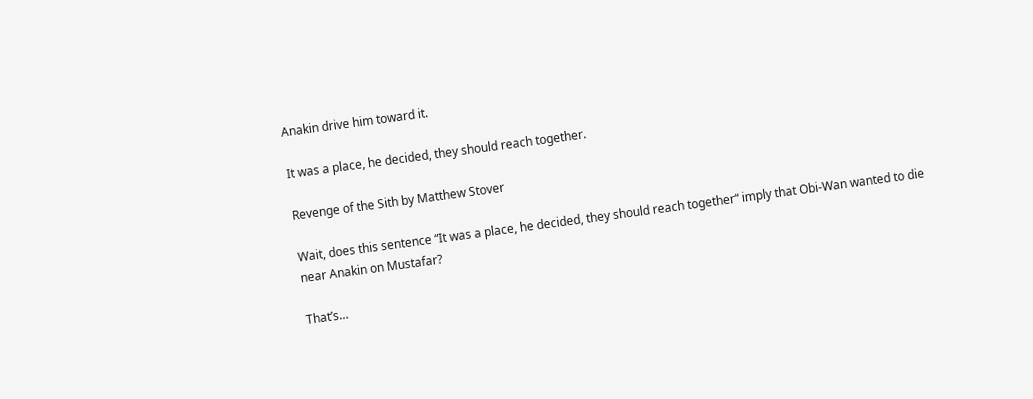Anakin drive him toward it.

It was a place, he decided, they should reach together.

Revenge of the Sith by Matthew Stover

Wait, does this sentence “It was a place, he decided, they should reach together“ imply that Obi-Wan wanted to die near Anakin on Mustafar?

That’s…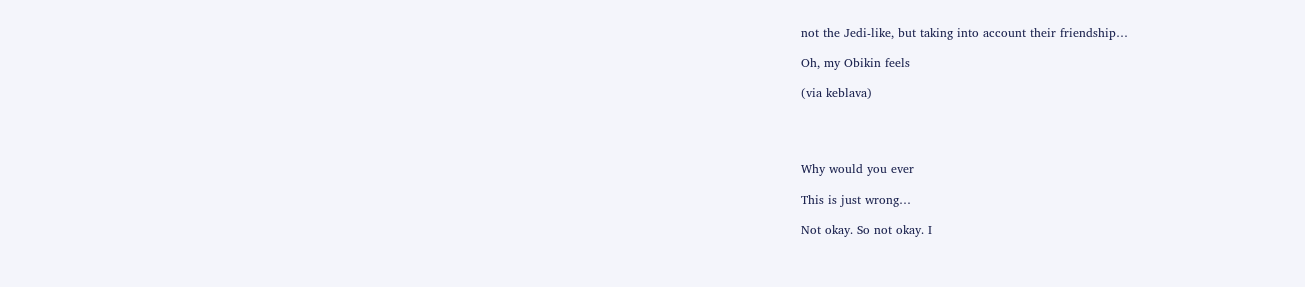not the Jedi-like, but taking into account their friendship…

Oh, my Obikin feels

(via keblava)




Why would you ever

This is just wrong…

Not okay. So not okay. I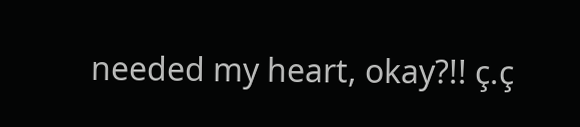needed my heart, okay?!! ç.ç